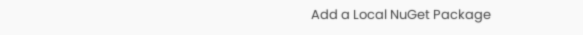Add a Local NuGet Package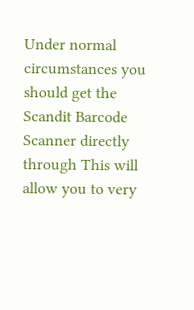Under normal circumstances you should get the Scandit Barcode Scanner directly through This will allow you to very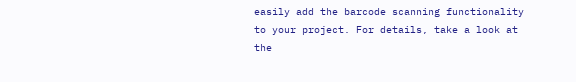easily add the barcode scanning functionality to your project. For details, take a look at the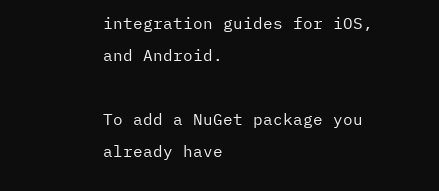integration guides for iOS, and Android.

To add a NuGet package you already have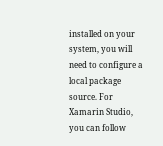installed on your system, you will need to configure a local package source. For Xamarin Studio, you can follow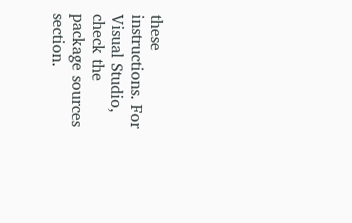these instructions. For Visual Studio, check the package sources section.